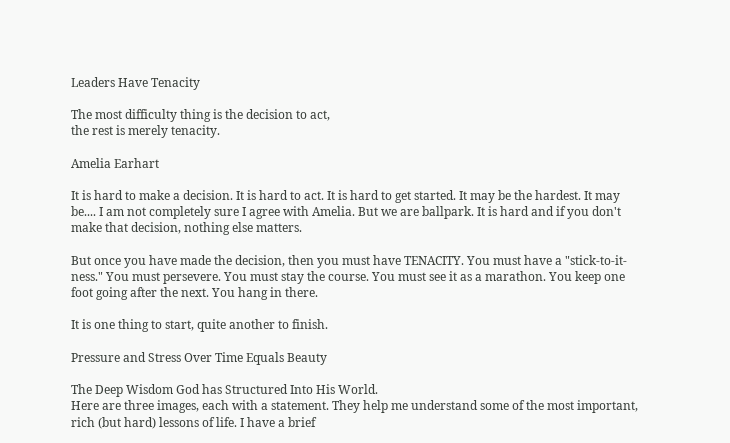Leaders Have Tenacity

The most difficulty thing is the decision to act,
the rest is merely tenacity.

Amelia Earhart

It is hard to make a decision. It is hard to act. It is hard to get started. It may be the hardest. It may be.... I am not completely sure I agree with Amelia. But we are ballpark. It is hard and if you don't make that decision, nothing else matters.

But once you have made the decision, then you must have TENACITY. You must have a "stick-to-it-ness." You must persevere. You must stay the course. You must see it as a marathon. You keep one foot going after the next. You hang in there.

It is one thing to start, quite another to finish.

Pressure and Stress Over Time Equals Beauty

The Deep Wisdom God has Structured Into His World.
Here are three images, each with a statement. They help me understand some of the most important, rich (but hard) lessons of life. I have a brief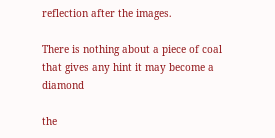reflection after the images.

There is nothing about a piece of coal that gives any hint it may become a diamond

the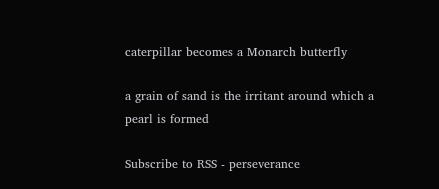caterpillar becomes a Monarch butterfly

a grain of sand is the irritant around which a pearl is formed

Subscribe to RSS - perseverance